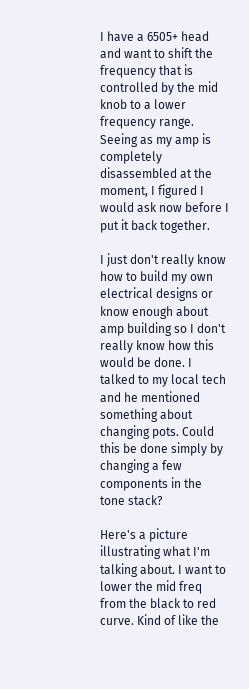I have a 6505+ head and want to shift the frequency that is controlled by the mid knob to a lower frequency range. Seeing as my amp is completely disassembled at the moment, I figured I would ask now before I put it back together.

I just don't really know how to build my own electrical designs or know enough about amp building so I don't really know how this would be done. I talked to my local tech and he mentioned something about changing pots. Could this be done simply by changing a few components in the tone stack?

Here's a picture illustrating what I'm talking about. I want to lower the mid freq from the black to red curve. Kind of like the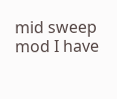mid sweep mod I have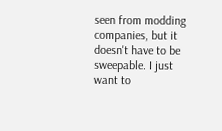seen from modding companies, but it doesn't have to be sweepable. I just want to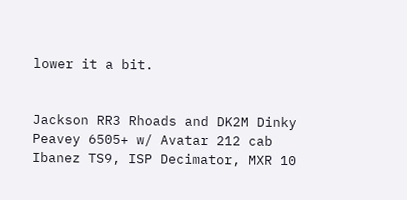lower it a bit.


Jackson RR3 Rhoads and DK2M Dinky
Peavey 6505+ w/ Avatar 212 cab
Ibanez TS9, ISP Decimator, MXR 10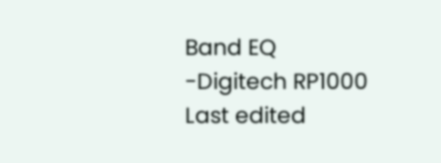Band EQ
-Digitech RP1000
Last edited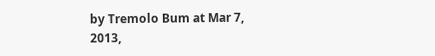by Tremolo Bum at Mar 7, 2013,